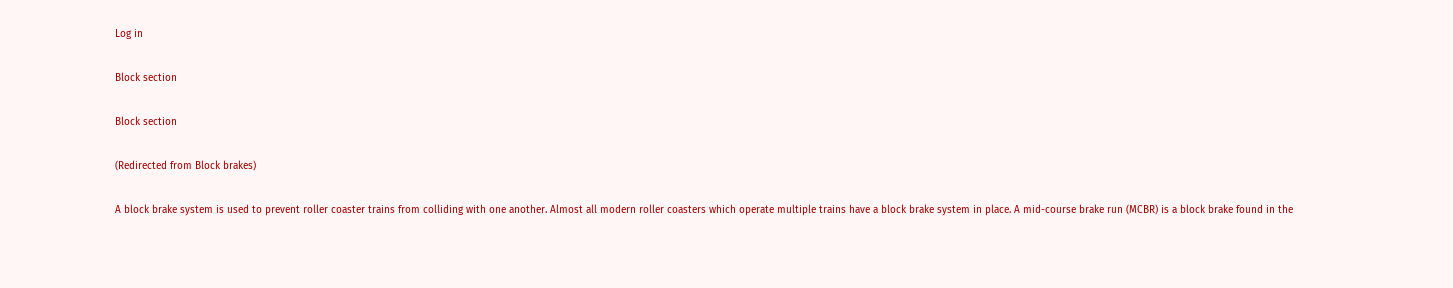Log in

Block section

Block section

(Redirected from Block brakes)

A block brake system is used to prevent roller coaster trains from colliding with one another. Almost all modern roller coasters which operate multiple trains have a block brake system in place. A mid-course brake run (MCBR) is a block brake found in the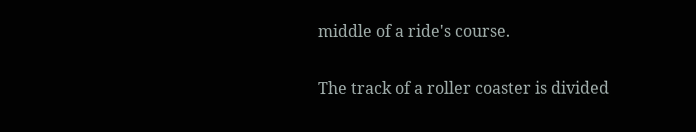middle of a ride's course.

The track of a roller coaster is divided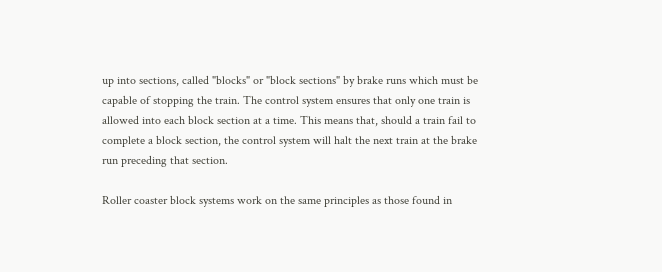up into sections, called "blocks" or "block sections" by brake runs which must be capable of stopping the train. The control system ensures that only one train is allowed into each block section at a time. This means that, should a train fail to complete a block section, the control system will halt the next train at the brake run preceding that section.

Roller coaster block systems work on the same principles as those found in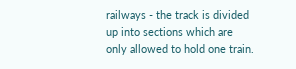railways - the track is divided up into sections which are only allowed to hold one train.